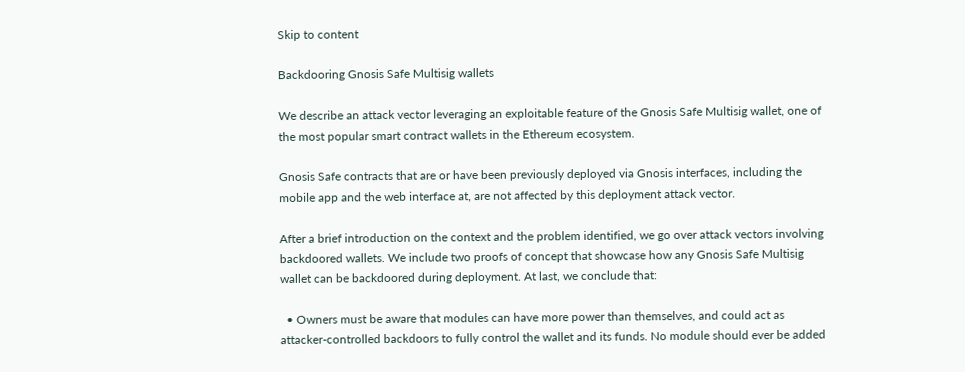Skip to content

Backdooring Gnosis Safe Multisig wallets

We describe an attack vector leveraging an exploitable feature of the Gnosis Safe Multisig wallet, one of the most popular smart contract wallets in the Ethereum ecosystem.

Gnosis Safe contracts that are or have been previously deployed via Gnosis interfaces, including the mobile app and the web interface at, are not affected by this deployment attack vector.

After a brief introduction on the context and the problem identified, we go over attack vectors involving backdoored wallets. We include two proofs of concept that showcase how any Gnosis Safe Multisig wallet can be backdoored during deployment. At last, we conclude that:

  • Owners must be aware that modules can have more power than themselves, and could act as attacker-controlled backdoors to fully control the wallet and its funds. No module should ever be added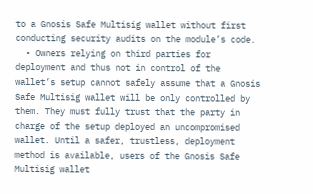to a Gnosis Safe Multisig wallet without first conducting security audits on the module’s code.
  • Owners relying on third parties for deployment and thus not in control of the wallet’s setup cannot safely assume that a Gnosis Safe Multisig wallet will be only controlled by them. They must fully trust that the party in charge of the setup deployed an uncompromised wallet. Until a safer, trustless, deployment method is available, users of the Gnosis Safe Multisig wallet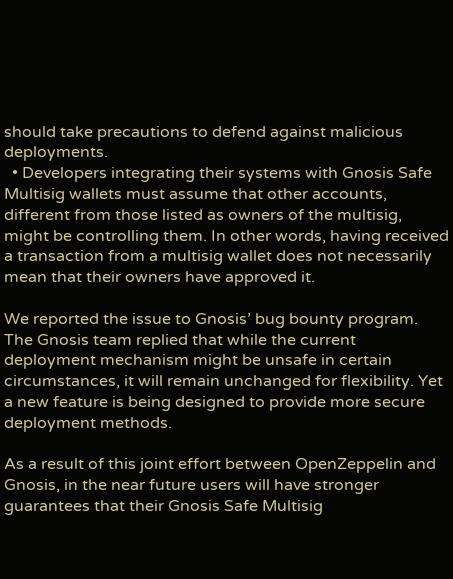should take precautions to defend against malicious deployments.
  • Developers integrating their systems with Gnosis Safe Multisig wallets must assume that other accounts, different from those listed as owners of the multisig, might be controlling them. In other words, having received a transaction from a multisig wallet does not necessarily mean that their owners have approved it.

We reported the issue to Gnosis’ bug bounty program. The Gnosis team replied that while the current deployment mechanism might be unsafe in certain circumstances, it will remain unchanged for flexibility. Yet a new feature is being designed to provide more secure deployment methods.

As a result of this joint effort between OpenZeppelin and Gnosis, in the near future users will have stronger guarantees that their Gnosis Safe Multisig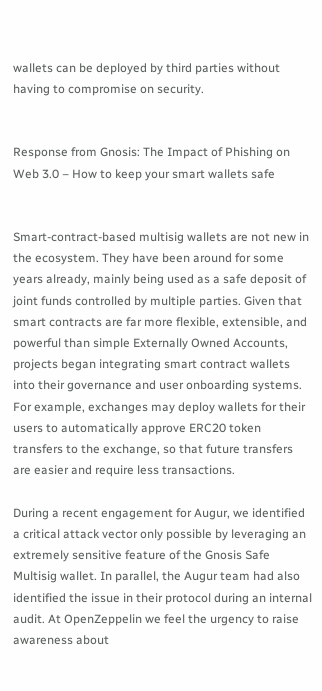wallets can be deployed by third parties without having to compromise on security.


Response from Gnosis: The Impact of Phishing on Web 3.0 – How to keep your smart wallets safe


Smart-contract-based multisig wallets are not new in the ecosystem. They have been around for some years already, mainly being used as a safe deposit of joint funds controlled by multiple parties. Given that smart contracts are far more flexible, extensible, and powerful than simple Externally Owned Accounts, projects began integrating smart contract wallets into their governance and user onboarding systems. For example, exchanges may deploy wallets for their users to automatically approve ERC20 token transfers to the exchange, so that future transfers are easier and require less transactions.

During a recent engagement for Augur, we identified a critical attack vector only possible by leveraging an extremely sensitive feature of the Gnosis Safe Multisig wallet. In parallel, the Augur team had also identified the issue in their protocol during an internal audit. At OpenZeppelin we feel the urgency to raise awareness about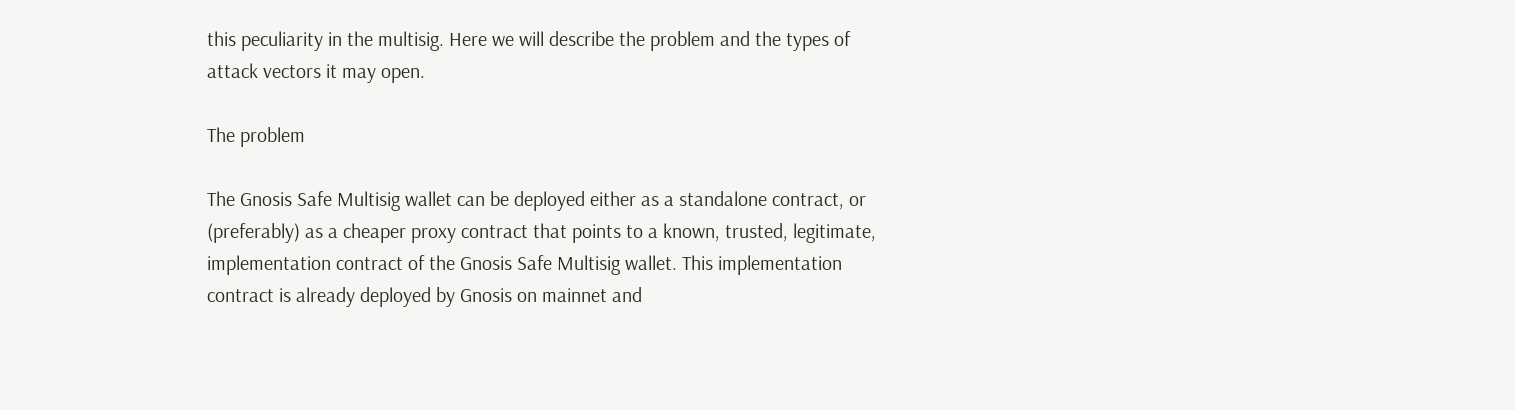this peculiarity in the multisig. Here we will describe the problem and the types of attack vectors it may open.

The problem

The Gnosis Safe Multisig wallet can be deployed either as a standalone contract, or (preferably) as a cheaper proxy contract that points to a known, trusted, legitimate, implementation contract of the Gnosis Safe Multisig wallet. This implementation contract is already deployed by Gnosis on mainnet and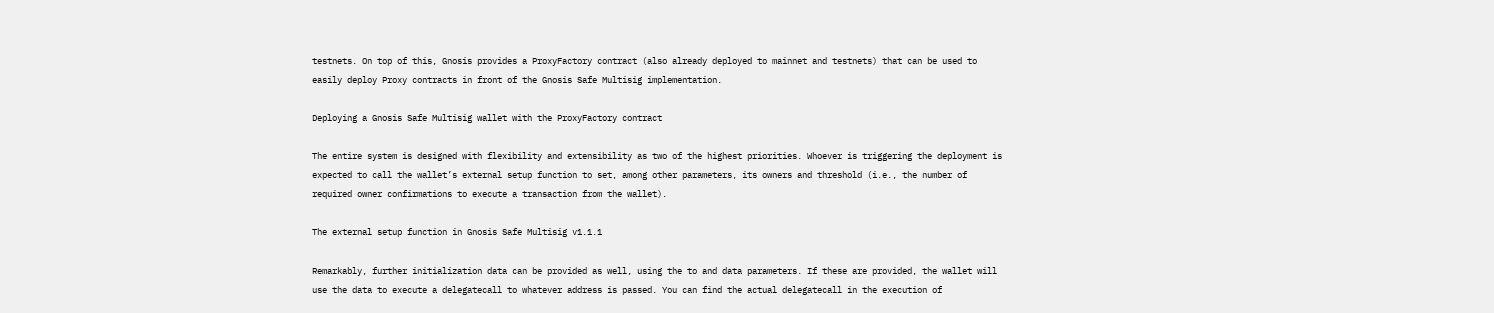testnets. On top of this, Gnosis provides a ProxyFactory contract (also already deployed to mainnet and testnets) that can be used to easily deploy Proxy contracts in front of the Gnosis Safe Multisig implementation.

Deploying a Gnosis Safe Multisig wallet with the ProxyFactory contract

The entire system is designed with flexibility and extensibility as two of the highest priorities. Whoever is triggering the deployment is expected to call the wallet’s external setup function to set, among other parameters, its owners and threshold (i.e., the number of required owner confirmations to execute a transaction from the wallet).

The external setup function in Gnosis Safe Multisig v1.1.1

Remarkably, further initialization data can be provided as well, using the to and data parameters. If these are provided, the wallet will use the data to execute a delegatecall to whatever address is passed. You can find the actual delegatecall in the execution of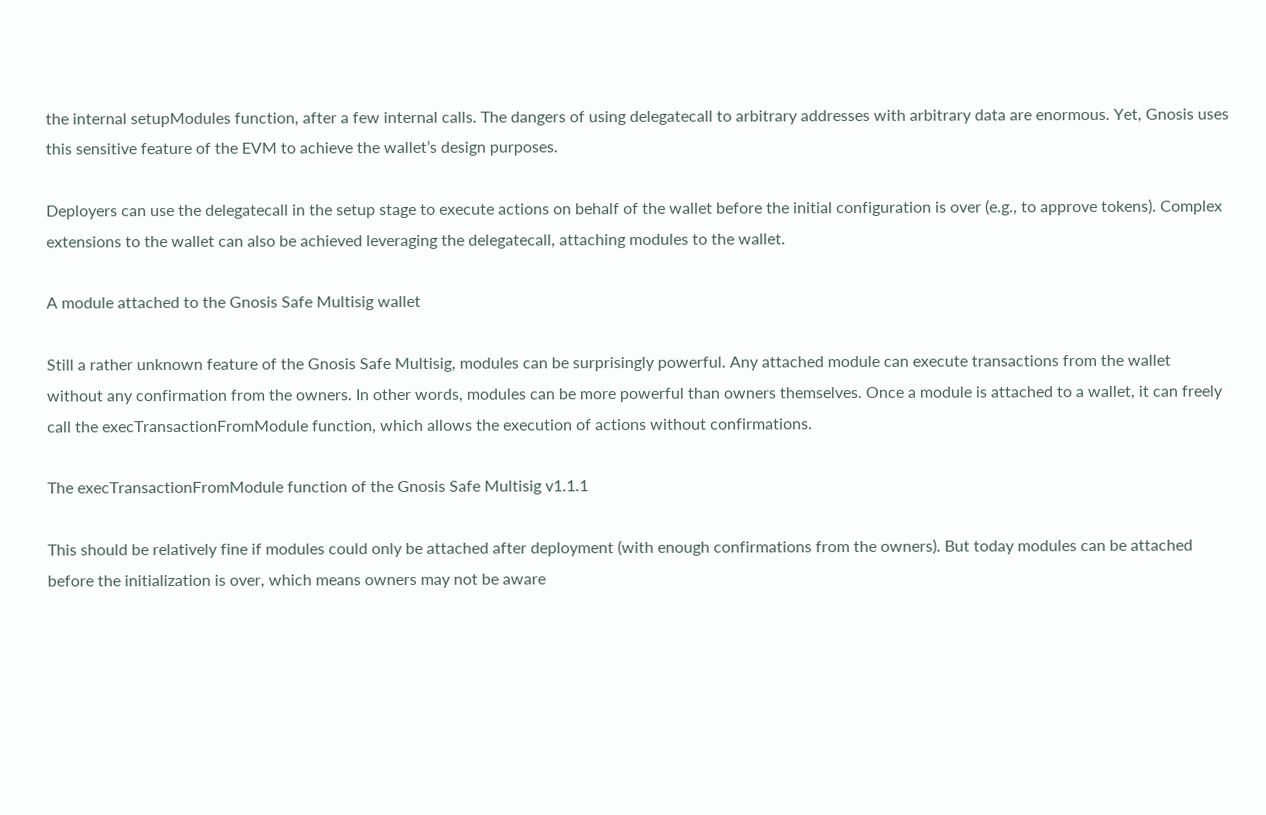the internal setupModules function, after a few internal calls. The dangers of using delegatecall to arbitrary addresses with arbitrary data are enormous. Yet, Gnosis uses this sensitive feature of the EVM to achieve the wallet’s design purposes.

Deployers can use the delegatecall in the setup stage to execute actions on behalf of the wallet before the initial configuration is over (e.g., to approve tokens). Complex extensions to the wallet can also be achieved leveraging the delegatecall, attaching modules to the wallet.

A module attached to the Gnosis Safe Multisig wallet

Still a rather unknown feature of the Gnosis Safe Multisig, modules can be surprisingly powerful. Any attached module can execute transactions from the wallet without any confirmation from the owners. In other words, modules can be more powerful than owners themselves. Once a module is attached to a wallet, it can freely call the execTransactionFromModule function, which allows the execution of actions without confirmations.

The execTransactionFromModule function of the Gnosis Safe Multisig v1.1.1

This should be relatively fine if modules could only be attached after deployment (with enough confirmations from the owners). But today modules can be attached before the initialization is over, which means owners may not be aware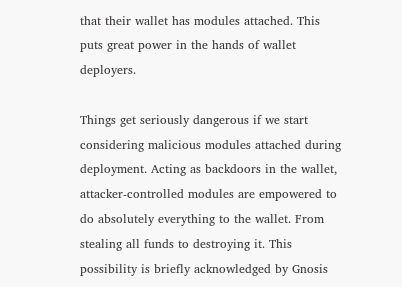that their wallet has modules attached. This puts great power in the hands of wallet deployers.

Things get seriously dangerous if we start considering malicious modules attached during deployment. Acting as backdoors in the wallet, attacker-controlled modules are empowered to do absolutely everything to the wallet. From stealing all funds to destroying it. This possibility is briefly acknowledged by Gnosis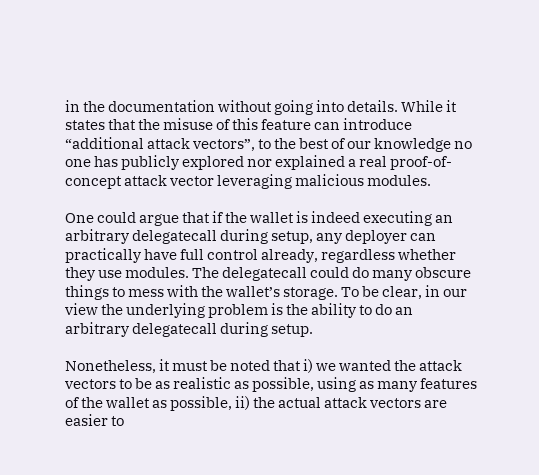in the documentation without going into details. While it states that the misuse of this feature can introduce “additional attack vectors”, to the best of our knowledge no one has publicly explored nor explained a real proof-of-concept attack vector leveraging malicious modules.

One could argue that if the wallet is indeed executing an arbitrary delegatecall during setup, any deployer can practically have full control already, regardless whether they use modules. The delegatecall could do many obscure things to mess with the wallet’s storage. To be clear, in our view the underlying problem is the ability to do an arbitrary delegatecall during setup.

Nonetheless, it must be noted that i) we wanted the attack vectors to be as realistic as possible, using as many features of the wallet as possible, ii) the actual attack vectors are easier to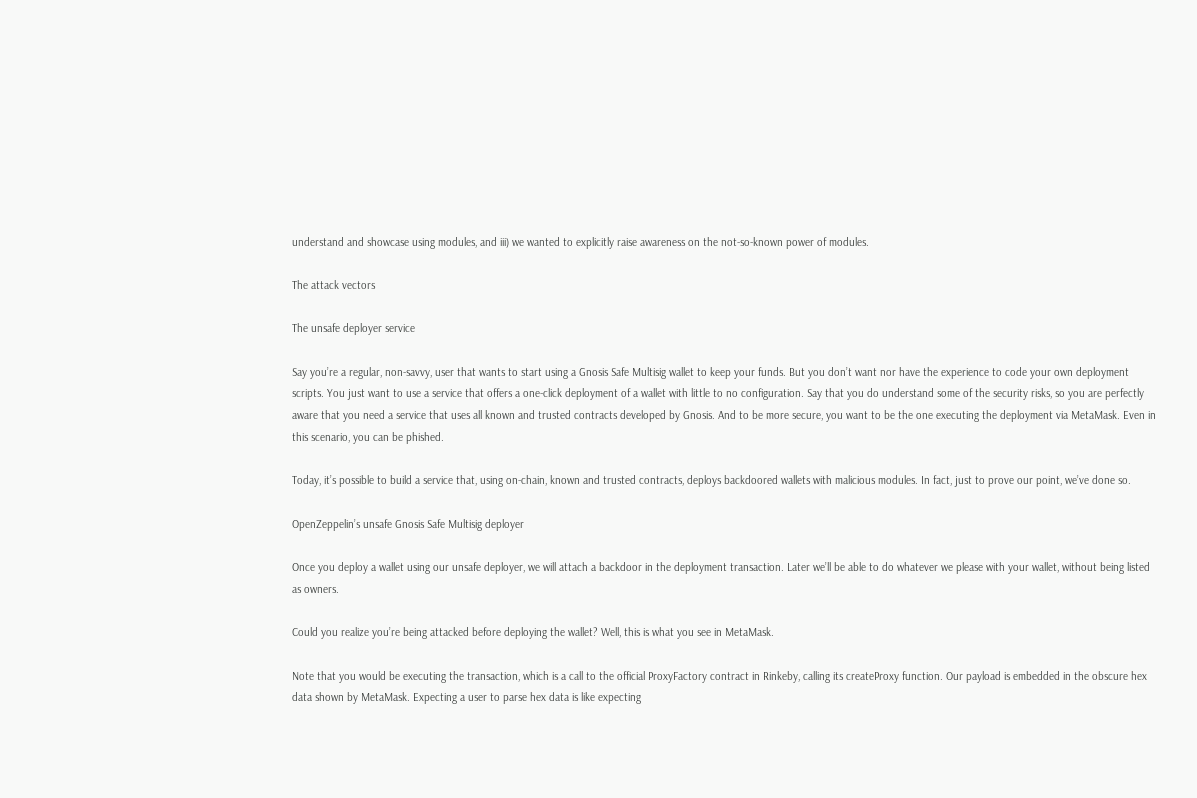understand and showcase using modules, and iii) we wanted to explicitly raise awareness on the not-so-known power of modules.

The attack vectors

The unsafe deployer service

Say you’re a regular, non-savvy, user that wants to start using a Gnosis Safe Multisig wallet to keep your funds. But you don’t want nor have the experience to code your own deployment scripts. You just want to use a service that offers a one-click deployment of a wallet with little to no configuration. Say that you do understand some of the security risks, so you are perfectly aware that you need a service that uses all known and trusted contracts developed by Gnosis. And to be more secure, you want to be the one executing the deployment via MetaMask. Even in this scenario, you can be phished.

Today, it’s possible to build a service that, using on-chain, known and trusted contracts, deploys backdoored wallets with malicious modules. In fact, just to prove our point, we’ve done so.

OpenZeppelin’s unsafe Gnosis Safe Multisig deployer

Once you deploy a wallet using our unsafe deployer, we will attach a backdoor in the deployment transaction. Later we’ll be able to do whatever we please with your wallet, without being listed as owners.

Could you realize you’re being attacked before deploying the wallet? Well, this is what you see in MetaMask.

Note that you would be executing the transaction, which is a call to the official ProxyFactory contract in Rinkeby, calling its createProxy function. Our payload is embedded in the obscure hex data shown by MetaMask. Expecting a user to parse hex data is like expecting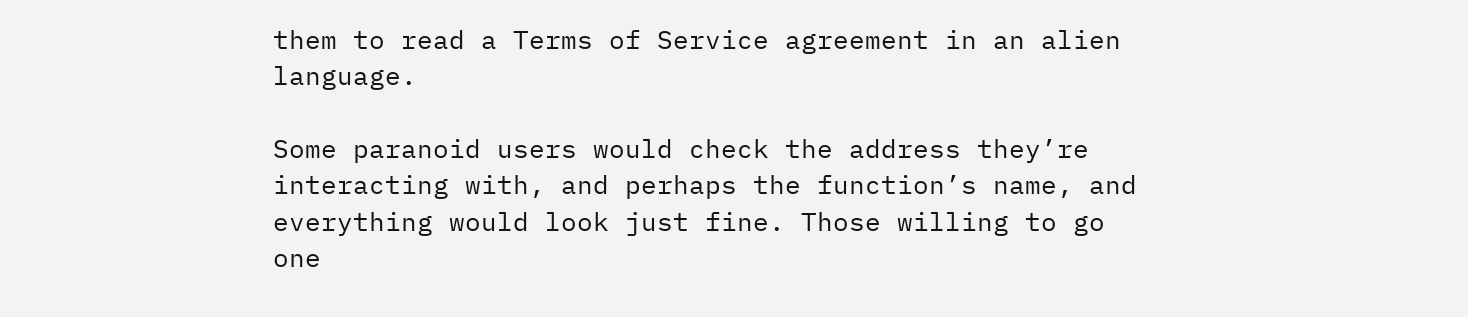them to read a Terms of Service agreement in an alien language.

Some paranoid users would check the address they’re interacting with, and perhaps the function’s name, and everything would look just fine. Those willing to go one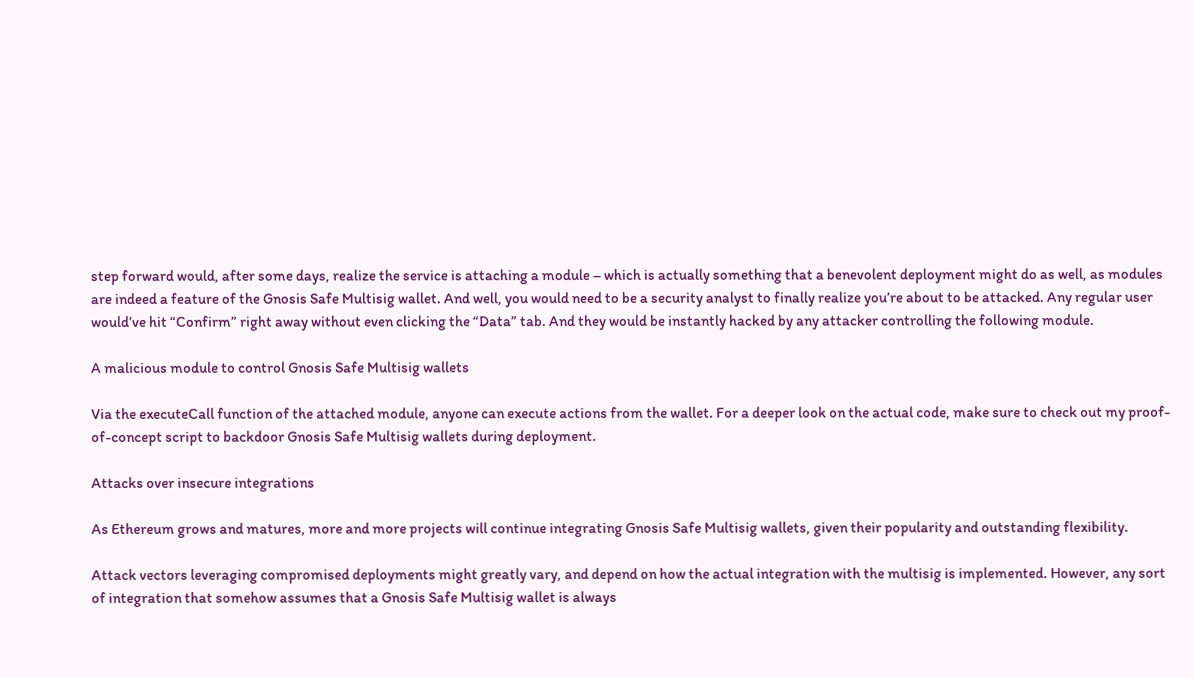step forward would, after some days, realize the service is attaching a module – which is actually something that a benevolent deployment might do as well, as modules are indeed a feature of the Gnosis Safe Multisig wallet. And well, you would need to be a security analyst to finally realize you’re about to be attacked. Any regular user would’ve hit “Confirm” right away without even clicking the “Data” tab. And they would be instantly hacked by any attacker controlling the following module.

A malicious module to control Gnosis Safe Multisig wallets

Via the executeCall function of the attached module, anyone can execute actions from the wallet. For a deeper look on the actual code, make sure to check out my proof-of-concept script to backdoor Gnosis Safe Multisig wallets during deployment.

Attacks over insecure integrations

As Ethereum grows and matures, more and more projects will continue integrating Gnosis Safe Multisig wallets, given their popularity and outstanding flexibility.

Attack vectors leveraging compromised deployments might greatly vary, and depend on how the actual integration with the multisig is implemented. However, any sort of integration that somehow assumes that a Gnosis Safe Multisig wallet is always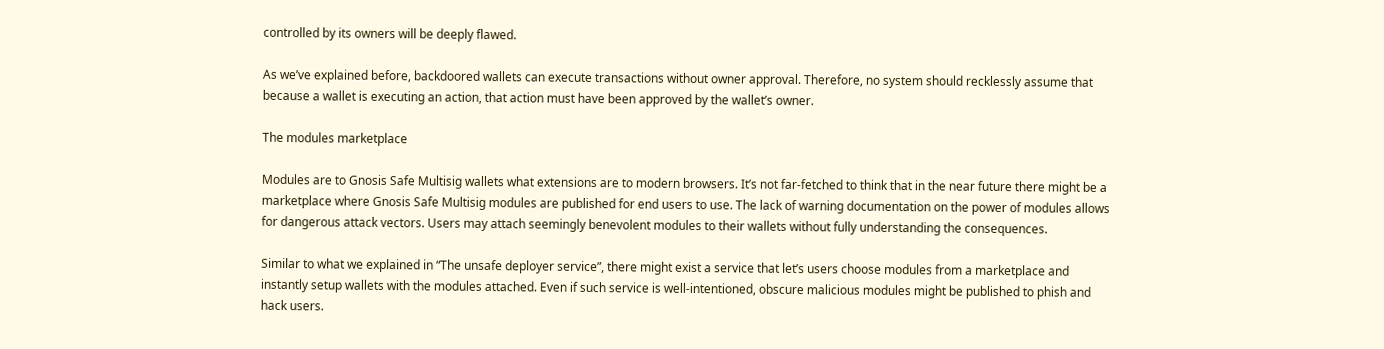controlled by its owners will be deeply flawed.

As we’ve explained before, backdoored wallets can execute transactions without owner approval. Therefore, no system should recklessly assume that because a wallet is executing an action, that action must have been approved by the wallet’s owner.

The modules marketplace

Modules are to Gnosis Safe Multisig wallets what extensions are to modern browsers. It’s not far-fetched to think that in the near future there might be a marketplace where Gnosis Safe Multisig modules are published for end users to use. The lack of warning documentation on the power of modules allows for dangerous attack vectors. Users may attach seemingly benevolent modules to their wallets without fully understanding the consequences.

Similar to what we explained in “The unsafe deployer service”, there might exist a service that let’s users choose modules from a marketplace and instantly setup wallets with the modules attached. Even if such service is well-intentioned, obscure malicious modules might be published to phish and hack users.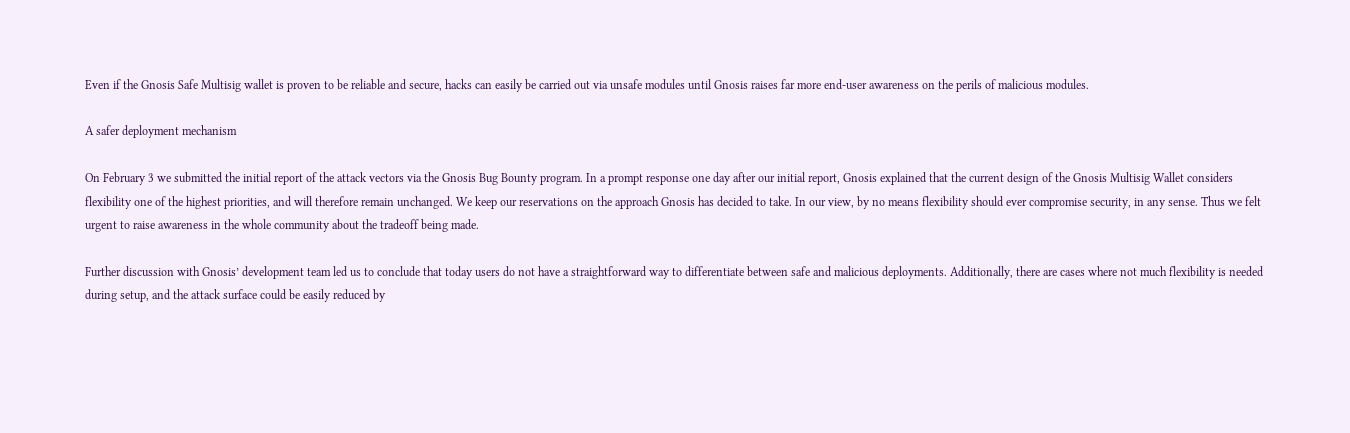Even if the Gnosis Safe Multisig wallet is proven to be reliable and secure, hacks can easily be carried out via unsafe modules until Gnosis raises far more end-user awareness on the perils of malicious modules.

A safer deployment mechanism

On February 3 we submitted the initial report of the attack vectors via the Gnosis Bug Bounty program. In a prompt response one day after our initial report, Gnosis explained that the current design of the Gnosis Multisig Wallet considers flexibility one of the highest priorities, and will therefore remain unchanged. We keep our reservations on the approach Gnosis has decided to take. In our view, by no means flexibility should ever compromise security, in any sense. Thus we felt urgent to raise awareness in the whole community about the tradeoff being made.

Further discussion with Gnosis’ development team led us to conclude that today users do not have a straightforward way to differentiate between safe and malicious deployments. Additionally, there are cases where not much flexibility is needed during setup, and the attack surface could be easily reduced by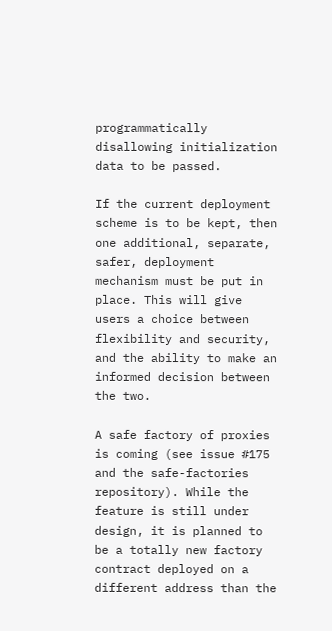programmatically disallowing initialization data to be passed.

If the current deployment scheme is to be kept, then one additional, separate, safer, deployment mechanism must be put in place. This will give users a choice between flexibility and security, and the ability to make an informed decision between the two.

A safe factory of proxies is coming (see issue #175 and the safe-factories repository). While the feature is still under design, it is planned to be a totally new factory contract deployed on a different address than the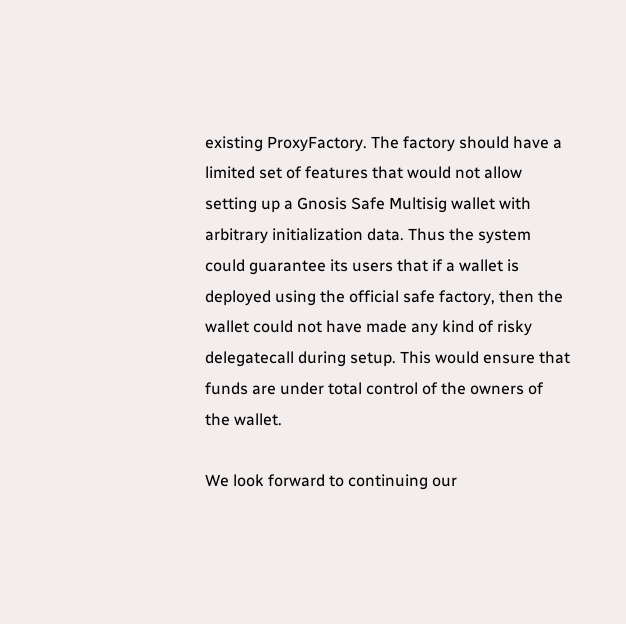existing ProxyFactory. The factory should have a limited set of features that would not allow setting up a Gnosis Safe Multisig wallet with arbitrary initialization data. Thus the system could guarantee its users that if a wallet is deployed using the official safe factory, then the wallet could not have made any kind of risky delegatecall during setup. This would ensure that funds are under total control of the owners of the wallet.

We look forward to continuing our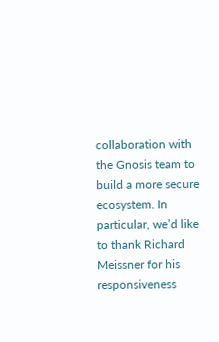collaboration with the Gnosis team to build a more secure ecosystem. In particular, we’d like to thank Richard Meissner for his responsiveness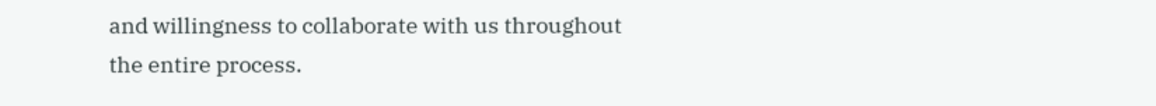and willingness to collaborate with us throughout the entire process.